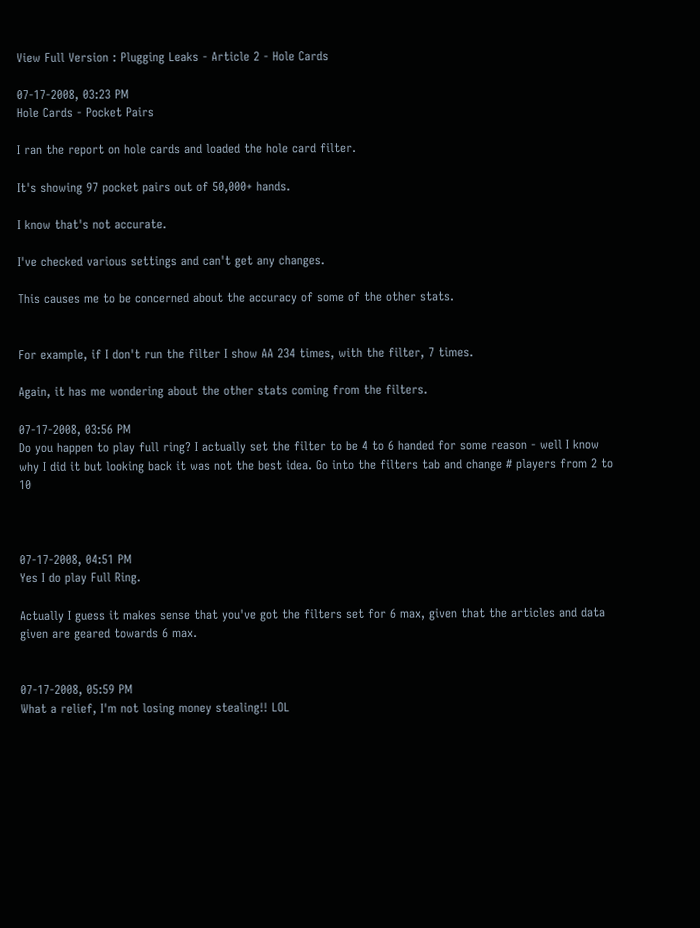View Full Version : Plugging Leaks - Article 2 - Hole Cards

07-17-2008, 03:23 PM
Hole Cards - Pocket Pairs

I ran the report on hole cards and loaded the hole card filter.

It's showing 97 pocket pairs out of 50,000+ hands.

I know that's not accurate.

I've checked various settings and can't get any changes.

This causes me to be concerned about the accuracy of some of the other stats.


For example, if I don't run the filter I show AA 234 times, with the filter, 7 times.

Again, it has me wondering about the other stats coming from the filters.

07-17-2008, 03:56 PM
Do you happen to play full ring? I actually set the filter to be 4 to 6 handed for some reason - well I know why I did it but looking back it was not the best idea. Go into the filters tab and change # players from 2 to 10



07-17-2008, 04:51 PM
Yes I do play Full Ring.

Actually I guess it makes sense that you've got the filters set for 6 max, given that the articles and data given are geared towards 6 max.


07-17-2008, 05:59 PM
What a relief, I'm not losing money stealing!! LOL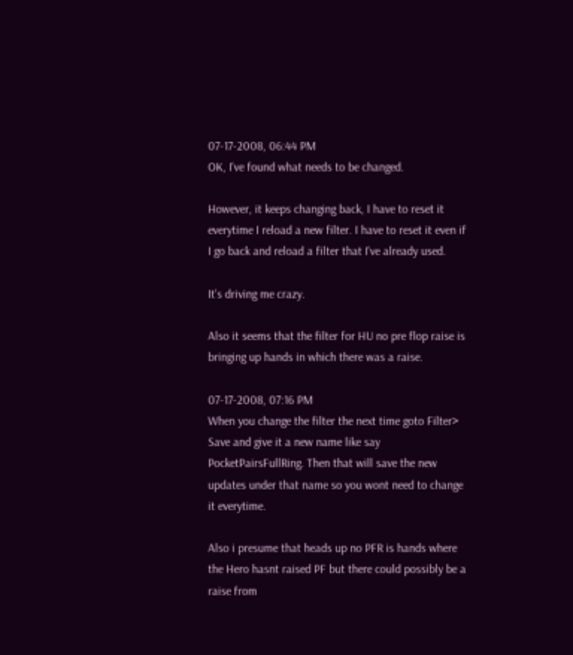07-17-2008, 06:44 PM
OK, I've found what needs to be changed.

However, it keeps changing back, I have to reset it everytime I reload a new filter. I have to reset it even if I go back and reload a filter that I've already used.

It's driving me crazy.

Also it seems that the filter for HU no pre flop raise is bringing up hands in which there was a raise.

07-17-2008, 07:16 PM
When you change the filter the next time goto Filter> Save and give it a new name like say PocketPairsFullRing. Then that will save the new updates under that name so you wont need to change it everytime.

Also i presume that heads up no PFR is hands where the Hero hasnt raised PF but there could possibly be a raise from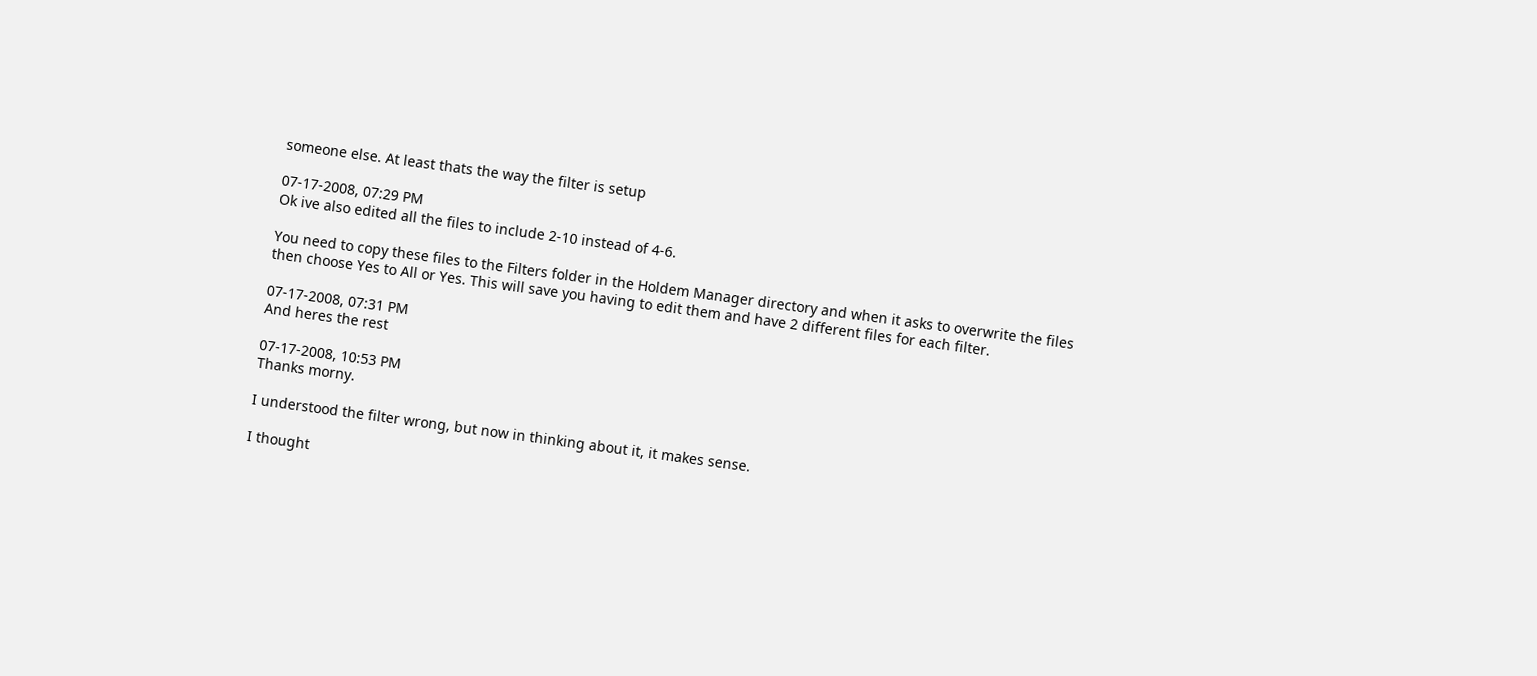someone else. At least thats the way the filter is setup

07-17-2008, 07:29 PM
Ok ive also edited all the files to include 2-10 instead of 4-6.

You need to copy these files to the Filters folder in the Holdem Manager directory and when it asks to overwrite the files then choose Yes to All or Yes. This will save you having to edit them and have 2 different files for each filter.

07-17-2008, 07:31 PM
And heres the rest

07-17-2008, 10:53 PM
Thanks morny.

I understood the filter wrong, but now in thinking about it, it makes sense.

I thought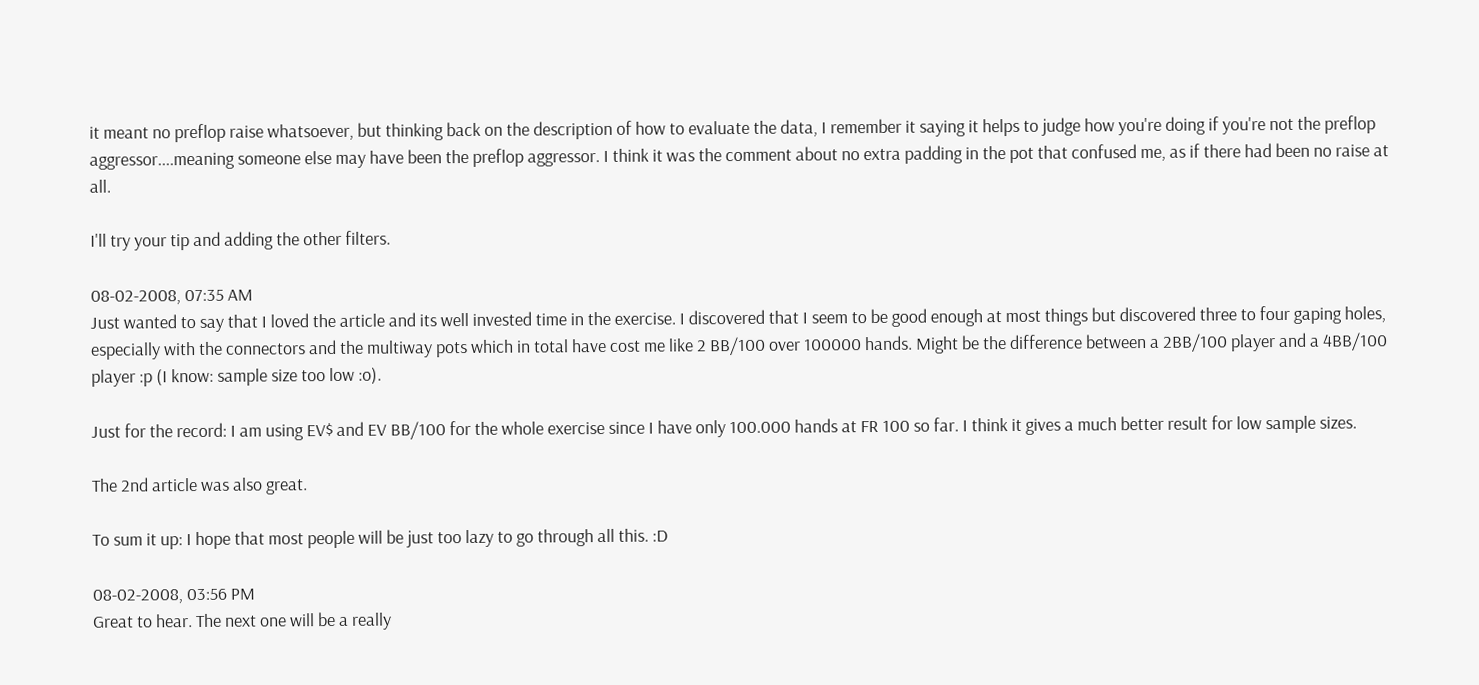it meant no preflop raise whatsoever, but thinking back on the description of how to evaluate the data, I remember it saying it helps to judge how you're doing if you're not the preflop aggressor....meaning someone else may have been the preflop aggressor. I think it was the comment about no extra padding in the pot that confused me, as if there had been no raise at all.

I'll try your tip and adding the other filters.

08-02-2008, 07:35 AM
Just wanted to say that I loved the article and its well invested time in the exercise. I discovered that I seem to be good enough at most things but discovered three to four gaping holes, especially with the connectors and the multiway pots which in total have cost me like 2 BB/100 over 100000 hands. Might be the difference between a 2BB/100 player and a 4BB/100 player :p (I know: sample size too low :o).

Just for the record: I am using EV$ and EV BB/100 for the whole exercise since I have only 100.000 hands at FR 100 so far. I think it gives a much better result for low sample sizes.

The 2nd article was also great.

To sum it up: I hope that most people will be just too lazy to go through all this. :D

08-02-2008, 03:56 PM
Great to hear. The next one will be a really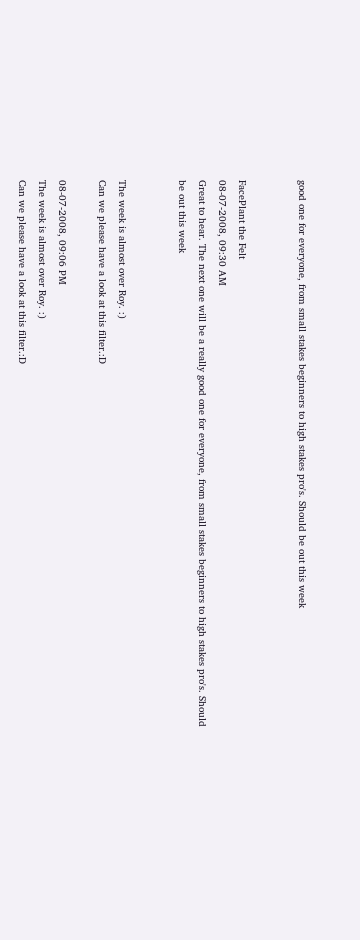good one for everyone, from small stakes beginners to high stakes pro's. Should be out this week


FacePlant the Felt
08-07-2008, 09:30 AM
Great to hear. The next one will be a really good one for everyone, from small stakes beginners to high stakes pro's. Should be out this week


The week is almost over Roy. :)
Can we please have a look at this filter.:D

08-07-2008, 09:06 PM
The week is almost over Roy. :)
Can we please have a look at this filter.:D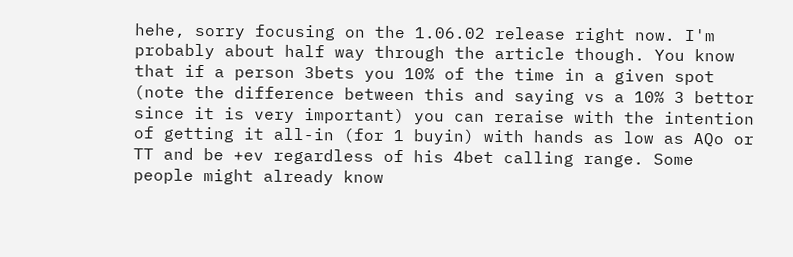hehe, sorry focusing on the 1.06.02 release right now. I'm probably about half way through the article though. You know that if a person 3bets you 10% of the time in a given spot (note the difference between this and saying vs a 10% 3 bettor since it is very important) you can reraise with the intention of getting it all-in (for 1 buyin) with hands as low as AQo or TT and be +ev regardless of his 4bet calling range. Some people might already know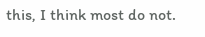this, I think most do not.